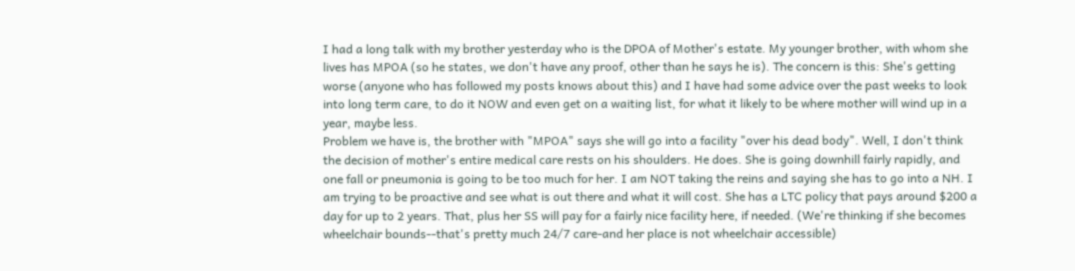I had a long talk with my brother yesterday who is the DPOA of Mother's estate. My younger brother, with whom she lives has MPOA (so he states, we don't have any proof, other than he says he is). The concern is this: She's getting worse (anyone who has followed my posts knows about this) and I have had some advice over the past weeks to look into long term care, to do it NOW and even get on a waiting list, for what it likely to be where mother will wind up in a year, maybe less.
Problem we have is, the brother with "MPOA" says she will go into a facility "over his dead body". Well, I don't think the decision of mother's entire medical care rests on his shoulders. He does. She is going downhill fairly rapidly, and one fall or pneumonia is going to be too much for her. I am NOT taking the reins and saying she has to go into a NH. I am trying to be proactive and see what is out there and what it will cost. She has a LTC policy that pays around $200 a day for up to 2 years. That, plus her SS will pay for a fairly nice facility here, if needed. (We're thinking if she becomes wheelchair bounds--that's pretty much 24/7 care-and her place is not wheelchair accessible)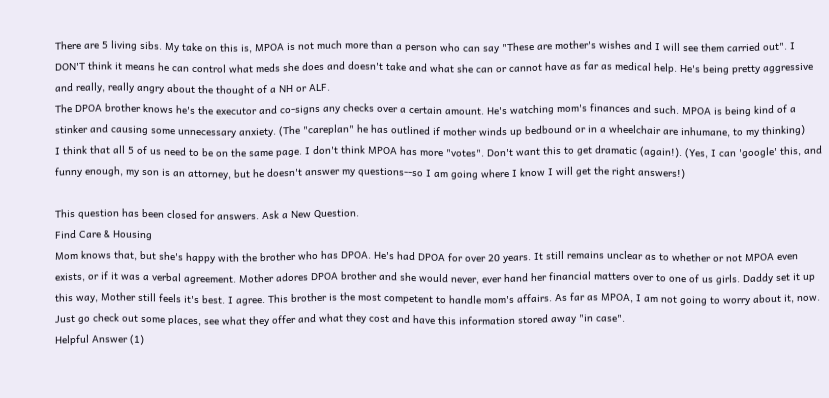There are 5 living sibs. My take on this is, MPOA is not much more than a person who can say "These are mother's wishes and I will see them carried out". I DON'T think it means he can control what meds she does and doesn't take and what she can or cannot have as far as medical help. He's being pretty aggressive and really, really angry about the thought of a NH or ALF.
The DPOA brother knows he's the executor and co-signs any checks over a certain amount. He's watching mom's finances and such. MPOA is being kind of a stinker and causing some unnecessary anxiety. (The "careplan" he has outlined if mother winds up bedbound or in a wheelchair are inhumane, to my thinking)
I think that all 5 of us need to be on the same page. I don't think MPOA has more "votes". Don't want this to get dramatic (again!). (Yes, I can 'google' this, and funny enough, my son is an attorney, but he doesn't answer my questions--so I am going where I know I will get the right answers!)

This question has been closed for answers. Ask a New Question.
Find Care & Housing
Mom knows that, but she's happy with the brother who has DPOA. He's had DPOA for over 20 years. It still remains unclear as to whether or not MPOA even exists, or if it was a verbal agreement. Mother adores DPOA brother and she would never, ever hand her financial matters over to one of us girls. Daddy set it up this way, Mother still feels it's best. I agree. This brother is the most competent to handle mom's affairs. As far as MPOA, I am not going to worry about it, now. Just go check out some places, see what they offer and what they cost and have this information stored away "in case".
Helpful Answer (1)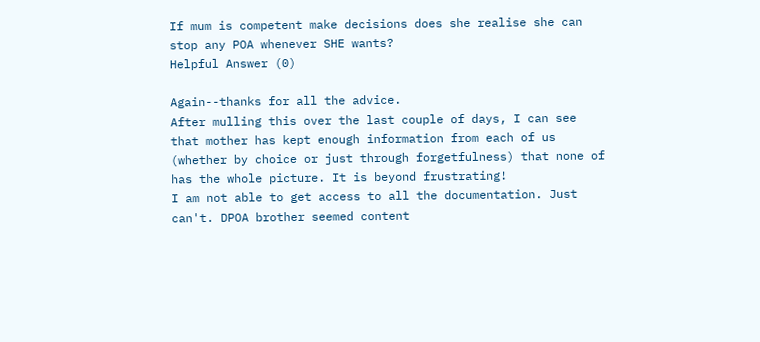If mum is competent make decisions does she realise she can stop any POA whenever SHE wants?
Helpful Answer (0)

Again--thanks for all the advice.
After mulling this over the last couple of days, I can see that mother has kept enough information from each of us (whether by choice or just through forgetfulness) that none of has the whole picture. It is beyond frustrating!
I am not able to get access to all the documentation. Just can't. DPOA brother seemed content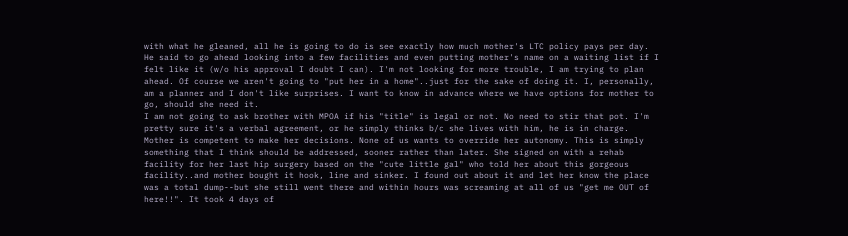with what he gleaned, all he is going to do is see exactly how much mother's LTC policy pays per day. He said to go ahead looking into a few facilities and even putting mother's name on a waiting list if I felt like it (w/o his approval I doubt I can). I'm not looking for more trouble, I am trying to plan ahead. Of course we aren't going to "put her in a home"..just for the sake of doing it. I, personally, am a planner and I don't like surprises. I want to know in advance where we have options for mother to go, should she need it.
I am not going to ask brother with MPOA if his "title" is legal or not. No need to stir that pot. I'm pretty sure it's a verbal agreement, or he simply thinks b/c she lives with him, he is in charge.
Mother is competent to make her decisions. None of us wants to override her autonomy. This is simply something that I think should be addressed, sooner rather than later. She signed on with a rehab facility for her last hip surgery based on the "cute little gal" who told her about this gorgeous facility..and mother bought it hook, line and sinker. I found out about it and let her know the place was a total dump--but she still went there and within hours was screaming at all of us "get me OUT of here!!". It took 4 days of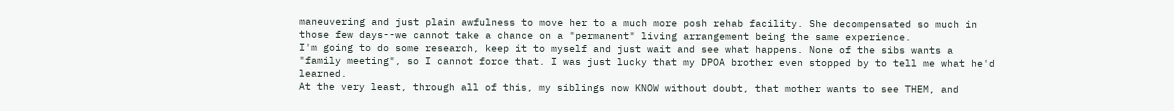maneuvering and just plain awfulness to move her to a much more posh rehab facility. She decompensated so much in those few days--we cannot take a chance on a "permanent" living arrangement being the same experience.
I'm going to do some research, keep it to myself and just wait and see what happens. None of the sibs wants a "family meeting", so I cannot force that. I was just lucky that my DPOA brother even stopped by to tell me what he'd learned.
At the very least, through all of this, my siblings now KNOW without doubt, that mother wants to see THEM, and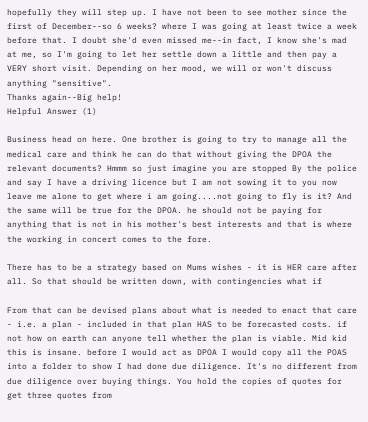hopefully they will step up. I have not been to see mother since the first of December--so 6 weeks? where I was going at least twice a week before that. I doubt she'd even missed me--in fact, I know she's mad at me, so I'm going to let her settle down a little and then pay a VERY short visit. Depending on her mood, we will or won't discuss anything "sensitive".
Thanks again--Big help!
Helpful Answer (1)

Business head on here. One brother is going to try to manage all the medical care and think he can do that without giving the DPOA the relevant documents? Hmmm so just imagine you are stopped By the police and say I have a driving licence but I am not sowing it to you now leave me alone to get where i am going....not going to fly is it? And the same will be true for the DPOA. he should not be paying for anything that is not in his mother's best interests and that is where the working in concert comes to the fore.

There has to be a strategy based on Mums wishes - it is HER care after all. So that should be written down, with contingencies what if

From that can be devised plans about what is needed to enact that care - i.e. a plan - included in that plan HAS to be forecasted costs. if not how on earth can anyone tell whether the plan is viable. Mid kid this is insane. before I would act as DPOA I would copy all the POAS into a folder to show I had done due diligence. It's no different from due diligence over buying things. You hold the copies of quotes for get three quotes from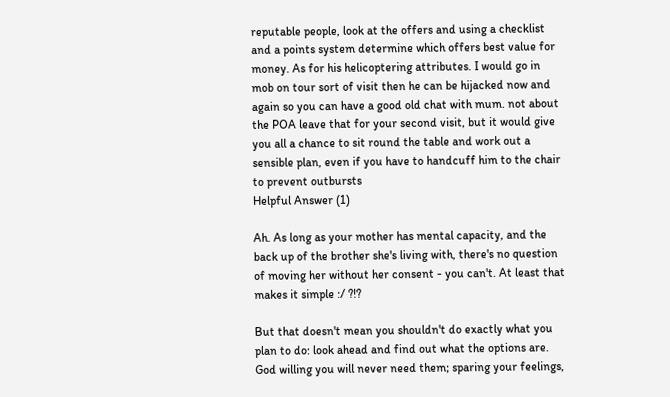reputable people, look at the offers and using a checklist and a points system determine which offers best value for money. As for his helicoptering attributes. I would go in mob on tour sort of visit then he can be hijacked now and again so you can have a good old chat with mum. not about the POA leave that for your second visit, but it would give you all a chance to sit round the table and work out a sensible plan, even if you have to handcuff him to the chair to prevent outbursts
Helpful Answer (1)

Ah. As long as your mother has mental capacity, and the back up of the brother she's living with, there's no question of moving her without her consent - you can't. At least that makes it simple :/ ?!?

But that doesn't mean you shouldn't do exactly what you plan to do: look ahead and find out what the options are. God willing you will never need them; sparing your feelings,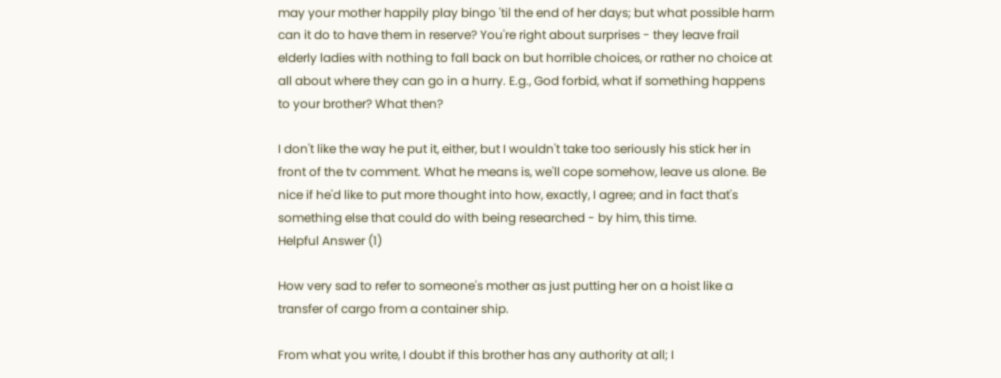may your mother happily play bingo 'til the end of her days; but what possible harm can it do to have them in reserve? You're right about surprises - they leave frail elderly ladies with nothing to fall back on but horrible choices, or rather no choice at all about where they can go in a hurry. E.g., God forbid, what if something happens to your brother? What then?

I don't like the way he put it, either, but I wouldn't take too seriously his stick her in front of the tv comment. What he means is, we'll cope somehow, leave us alone. Be nice if he'd like to put more thought into how, exactly, I agree; and in fact that's something else that could do with being researched - by him, this time.
Helpful Answer (1)

How very sad to refer to someone's mother as just putting her on a hoist like a transfer of cargo from a container ship.

From what you write, I doubt if this brother has any authority at all; I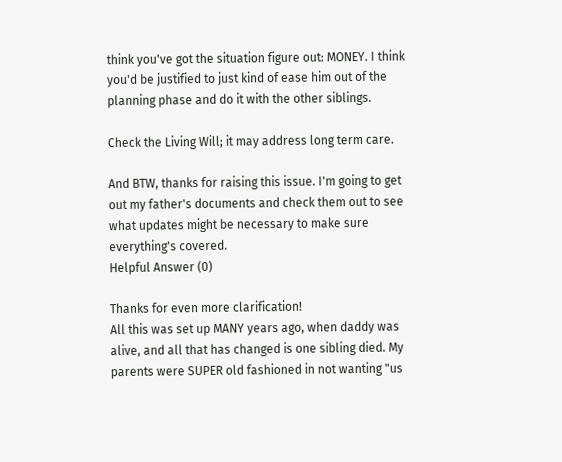think you've got the situation figure out: MONEY. I think you'd be justified to just kind of ease him out of the planning phase and do it with the other siblings.

Check the Living Will; it may address long term care.

And BTW, thanks for raising this issue. I'm going to get out my father's documents and check them out to see what updates might be necessary to make sure everything's covered.
Helpful Answer (0)

Thanks for even more clarification!
All this was set up MANY years ago, when daddy was alive, and all that has changed is one sibling died. My parents were SUPER old fashioned in not wanting "us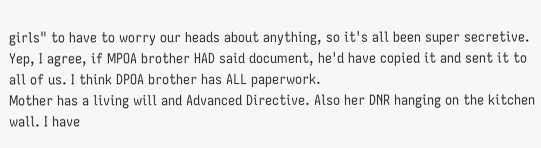girls" to have to worry our heads about anything, so it's all been super secretive.
Yep, I agree, if MPOA brother HAD said document, he'd have copied it and sent it to all of us. I think DPOA brother has ALL paperwork.
Mother has a living will and Advanced Directive. Also her DNR hanging on the kitchen wall. I have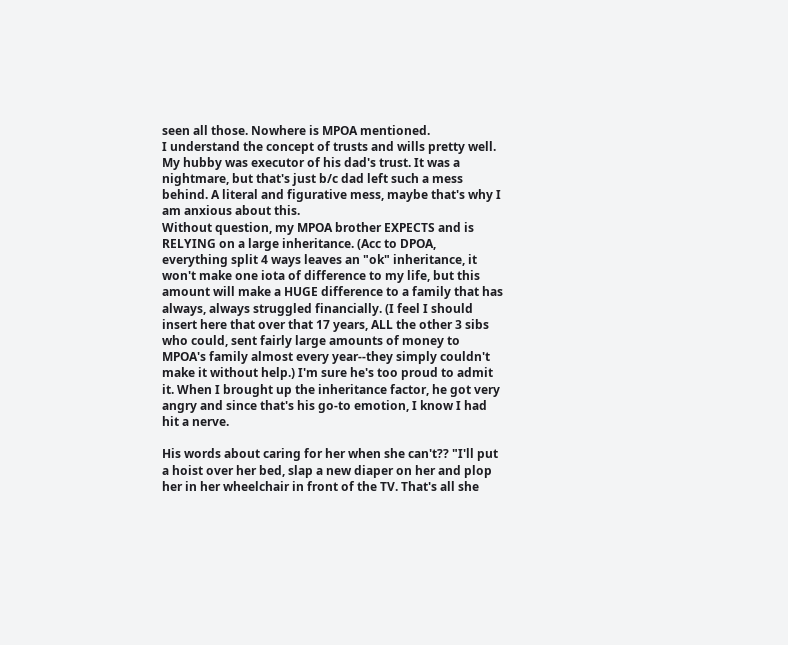seen all those. Nowhere is MPOA mentioned.
I understand the concept of trusts and wills pretty well. My hubby was executor of his dad's trust. It was a nightmare, but that's just b/c dad left such a mess behind. A literal and figurative mess, maybe that's why I am anxious about this.
Without question, my MPOA brother EXPECTS and is RELYING on a large inheritance. (Acc to DPOA, everything split 4 ways leaves an "ok" inheritance, it won't make one iota of difference to my life, but this amount will make a HUGE difference to a family that has always, always struggled financially. (I feel I should insert here that over that 17 years, ALL the other 3 sibs who could, sent fairly large amounts of money to MPOA's family almost every year--they simply couldn't make it without help.) I'm sure he's too proud to admit it. When I brought up the inheritance factor, he got very angry and since that's his go-to emotion, I know I had hit a nerve.

His words about caring for her when she can't?? "I'll put a hoist over her bed, slap a new diaper on her and plop her in her wheelchair in front of the TV. That's all she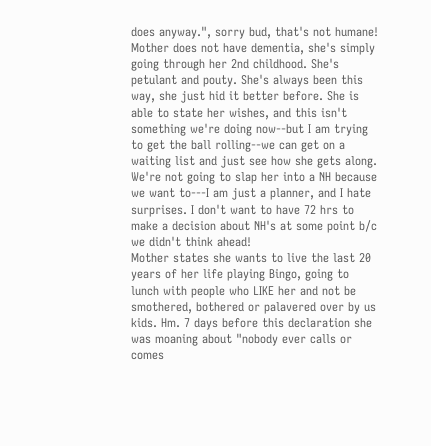does anyway.", sorry bud, that's not humane!
Mother does not have dementia, she's simply going through her 2nd childhood. She's petulant and pouty. She's always been this way, she just hid it better before. She is able to state her wishes, and this isn't something we're doing now--but I am trying to get the ball rolling--we can get on a waiting list and just see how she gets along. We're not going to slap her into a NH because we want to---I am just a planner, and I hate surprises. I don't want to have 72 hrs to make a decision about NH's at some point b/c we didn't think ahead!
Mother states she wants to live the last 20 years of her life playing Bingo, going to lunch with people who LIKE her and not be smothered, bothered or palavered over by us kids. Hm. 7 days before this declaration she was moaning about "nobody ever calls or comes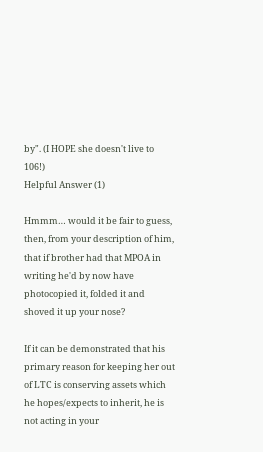by". (I HOPE she doesn't live to 106!)
Helpful Answer (1)

Hmmm… would it be fair to guess, then, from your description of him, that if brother had that MPOA in writing he'd by now have photocopied it, folded it and shoved it up your nose?

If it can be demonstrated that his primary reason for keeping her out of LTC is conserving assets which he hopes/expects to inherit, he is not acting in your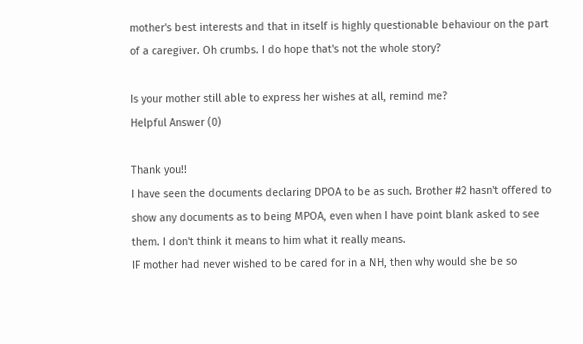mother's best interests and that in itself is highly questionable behaviour on the part of a caregiver. Oh crumbs. I do hope that's not the whole story?

Is your mother still able to express her wishes at all, remind me?
Helpful Answer (0)

Thank you!!
I have seen the documents declaring DPOA to be as such. Brother #2 hasn't offered to show any documents as to being MPOA, even when I have point blank asked to see them. I don't think it means to him what it really means.
IF mother had never wished to be cared for in a NH, then why would she be so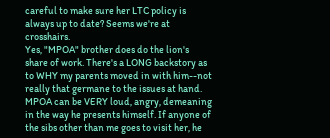careful to make sure her LTC policy is always up to date? Seems we're at crosshairs.
Yes, "MPOA" brother does do the lion's share of work. There's a LONG backstory as to WHY my parents moved in with him--not really that germane to the issues at hand.
MPOA can be VERY loud, angry, demeaning in the way he presents himself. If anyone of the sibs other than me goes to visit her, he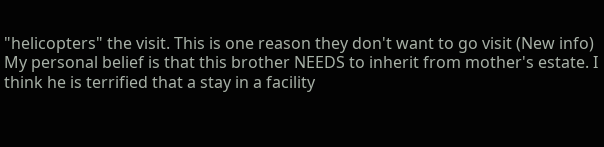"helicopters" the visit. This is one reason they don't want to go visit (New info)
My personal belief is that this brother NEEDS to inherit from mother's estate. I think he is terrified that a stay in a facility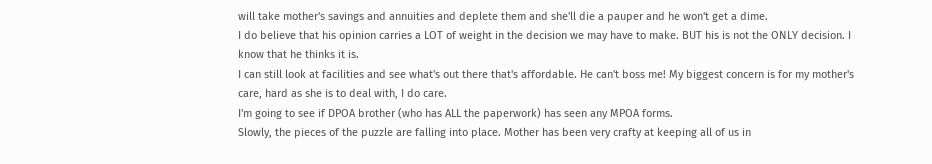will take mother's savings and annuities and deplete them and she'll die a pauper and he won't get a dime.
I do believe that his opinion carries a LOT of weight in the decision we may have to make. BUT his is not the ONLY decision. I know that he thinks it is.
I can still look at facilities and see what's out there that's affordable. He can't boss me! My biggest concern is for my mother's care, hard as she is to deal with, I do care.
I'm going to see if DPOA brother (who has ALL the paperwork) has seen any MPOA forms.
Slowly, the pieces of the puzzle are falling into place. Mother has been very crafty at keeping all of us in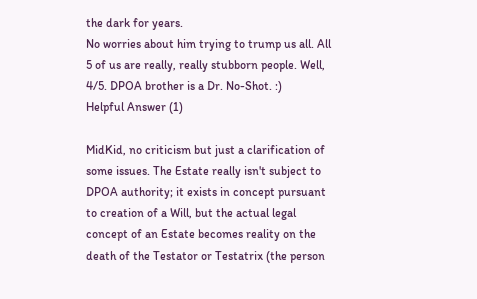the dark for years.
No worries about him trying to trump us all. All 5 of us are really, really stubborn people. Well, 4/5. DPOA brother is a Dr. No-Shot. :)
Helpful Answer (1)

MidKid, no criticism but just a clarification of some issues. The Estate really isn't subject to DPOA authority; it exists in concept pursuant to creation of a Will, but the actual legal concept of an Estate becomes reality on the death of the Testator or Testatrix (the person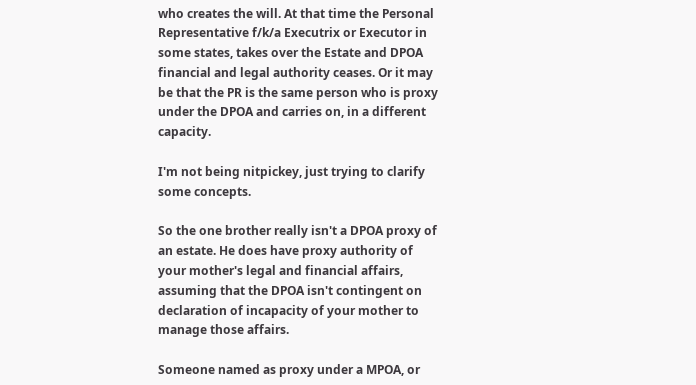who creates the will. At that time the Personal Representative f/k/a Executrix or Executor in some states, takes over the Estate and DPOA financial and legal authority ceases. Or it may be that the PR is the same person who is proxy under the DPOA and carries on, in a different capacity.

I'm not being nitpickey, just trying to clarify some concepts.

So the one brother really isn't a DPOA proxy of an estate. He does have proxy authority of your mother's legal and financial affairs, assuming that the DPOA isn't contingent on declaration of incapacity of your mother to manage those affairs.

Someone named as proxy under a MPOA, or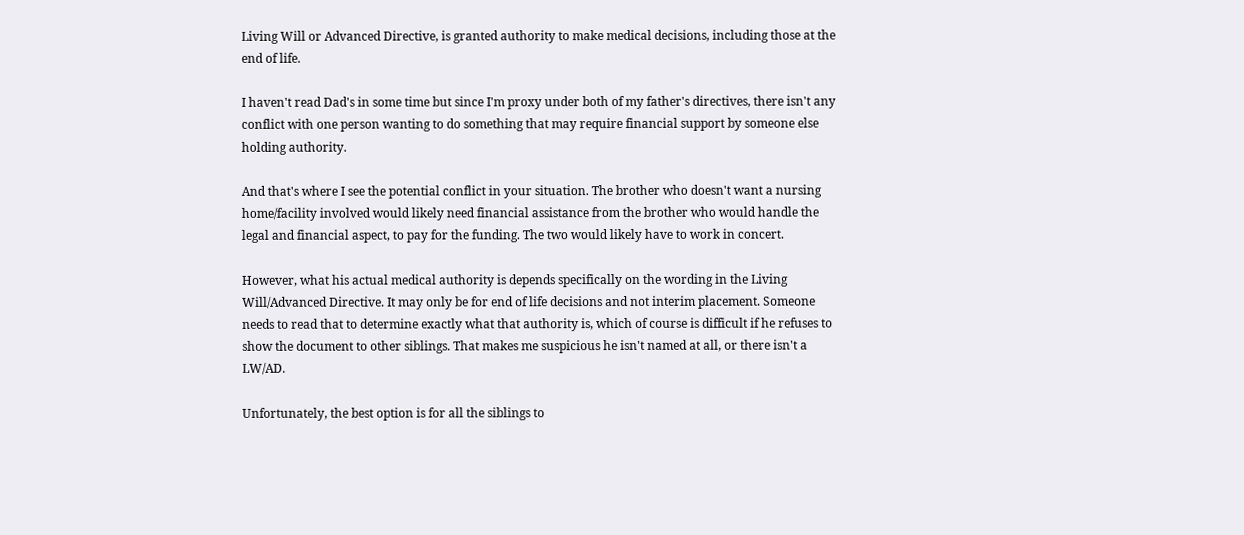Living Will or Advanced Directive, is granted authority to make medical decisions, including those at the end of life.

I haven't read Dad's in some time but since I'm proxy under both of my father's directives, there isn't any conflict with one person wanting to do something that may require financial support by someone else holding authority.

And that's where I see the potential conflict in your situation. The brother who doesn't want a nursing home/facility involved would likely need financial assistance from the brother who would handle the legal and financial aspect, to pay for the funding. The two would likely have to work in concert.

However, what his actual medical authority is depends specifically on the wording in the Living Will/Advanced Directive. It may only be for end of life decisions and not interim placement. Someone needs to read that to determine exactly what that authority is, which of course is difficult if he refuses to show the document to other siblings. That makes me suspicious he isn't named at all, or there isn't a LW/AD.

Unfortunately, the best option is for all the siblings to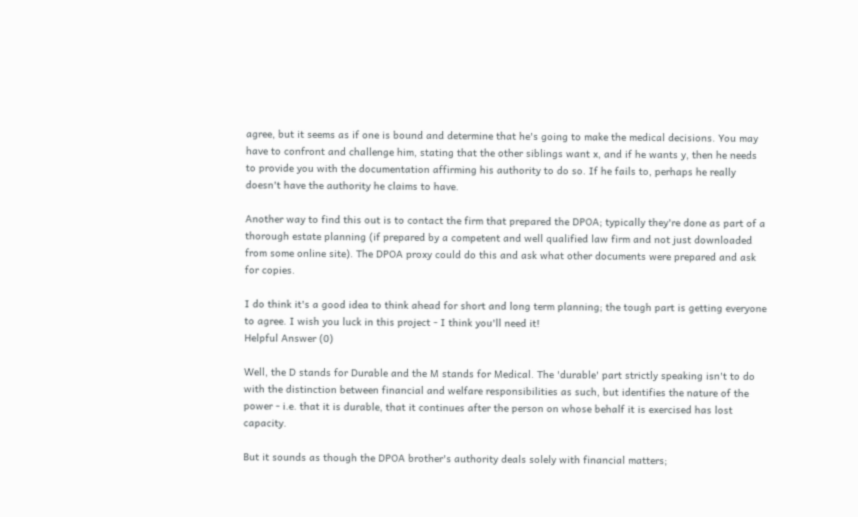agree, but it seems as if one is bound and determine that he's going to make the medical decisions. You may have to confront and challenge him, stating that the other siblings want x, and if he wants y, then he needs to provide you with the documentation affirming his authority to do so. If he fails to, perhaps he really doesn't have the authority he claims to have.

Another way to find this out is to contact the firm that prepared the DPOA; typically they're done as part of a thorough estate planning (if prepared by a competent and well qualified law firm and not just downloaded from some online site). The DPOA proxy could do this and ask what other documents were prepared and ask for copies.

I do think it's a good idea to think ahead for short and long term planning; the tough part is getting everyone to agree. I wish you luck in this project - I think you'll need it!
Helpful Answer (0)

Well, the D stands for Durable and the M stands for Medical. The 'durable' part strictly speaking isn't to do with the distinction between financial and welfare responsibilities as such, but identifies the nature of the power - i.e. that it is durable, that it continues after the person on whose behalf it is exercised has lost capacity.

But it sounds as though the DPOA brother's authority deals solely with financial matters;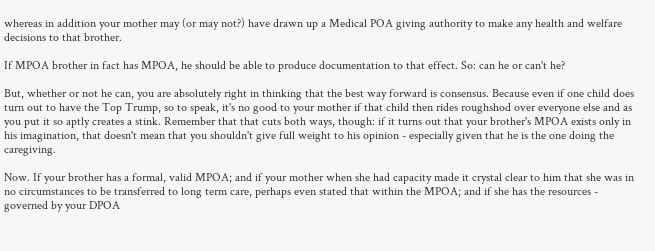whereas in addition your mother may (or may not?) have drawn up a Medical POA giving authority to make any health and welfare decisions to that brother.

If MPOA brother in fact has MPOA, he should be able to produce documentation to that effect. So: can he or can't he?

But, whether or not he can, you are absolutely right in thinking that the best way forward is consensus. Because even if one child does turn out to have the Top Trump, so to speak, it's no good to your mother if that child then rides roughshod over everyone else and as you put it so aptly creates a stink. Remember that that cuts both ways, though: if it turns out that your brother's MPOA exists only in his imagination, that doesn't mean that you shouldn't give full weight to his opinion - especially given that he is the one doing the caregiving.

Now. If your brother has a formal, valid MPOA; and if your mother when she had capacity made it crystal clear to him that she was in no circumstances to be transferred to long term care, perhaps even stated that within the MPOA; and if she has the resources - governed by your DPOA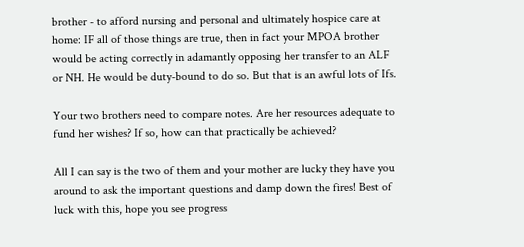brother - to afford nursing and personal and ultimately hospice care at home: IF all of those things are true, then in fact your MPOA brother would be acting correctly in adamantly opposing her transfer to an ALF or NH. He would be duty-bound to do so. But that is an awful lots of Ifs.

Your two brothers need to compare notes. Are her resources adequate to fund her wishes? If so, how can that practically be achieved?

All I can say is the two of them and your mother are lucky they have you around to ask the important questions and damp down the fires! Best of luck with this, hope you see progress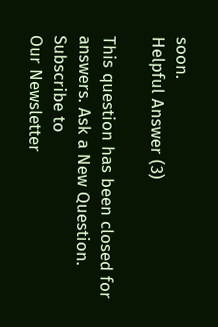soon.
Helpful Answer (3)

This question has been closed for answers. Ask a New Question.
Subscribe to
Our Newsletter